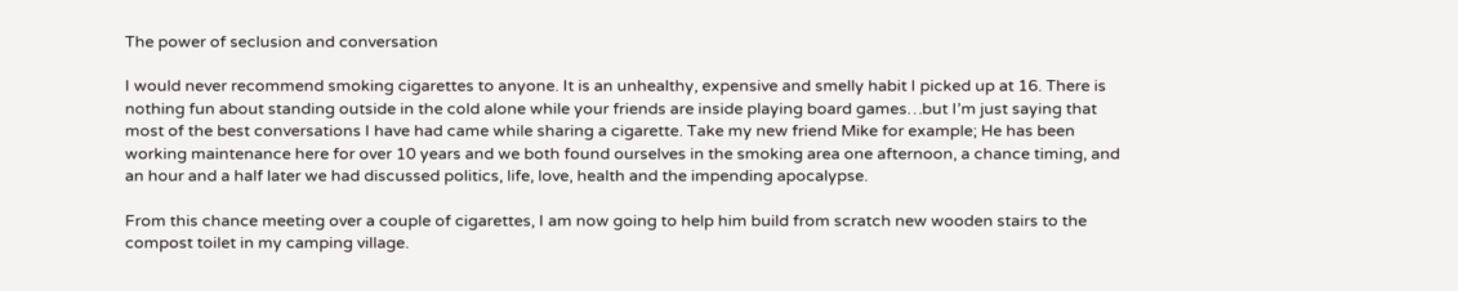The power of seclusion and conversation

I would never recommend smoking cigarettes to anyone. It is an unhealthy, expensive and smelly habit I picked up at 16. There is nothing fun about standing outside in the cold alone while your friends are inside playing board games…but I’m just saying that most of the best conversations I have had came while sharing a cigarette. Take my new friend Mike for example; He has been working maintenance here for over 10 years and we both found ourselves in the smoking area one afternoon, a chance timing, and an hour and a half later we had discussed politics, life, love, health and the impending apocalypse.

From this chance meeting over a couple of cigarettes, I am now going to help him build from scratch new wooden stairs to the compost toilet in my camping village.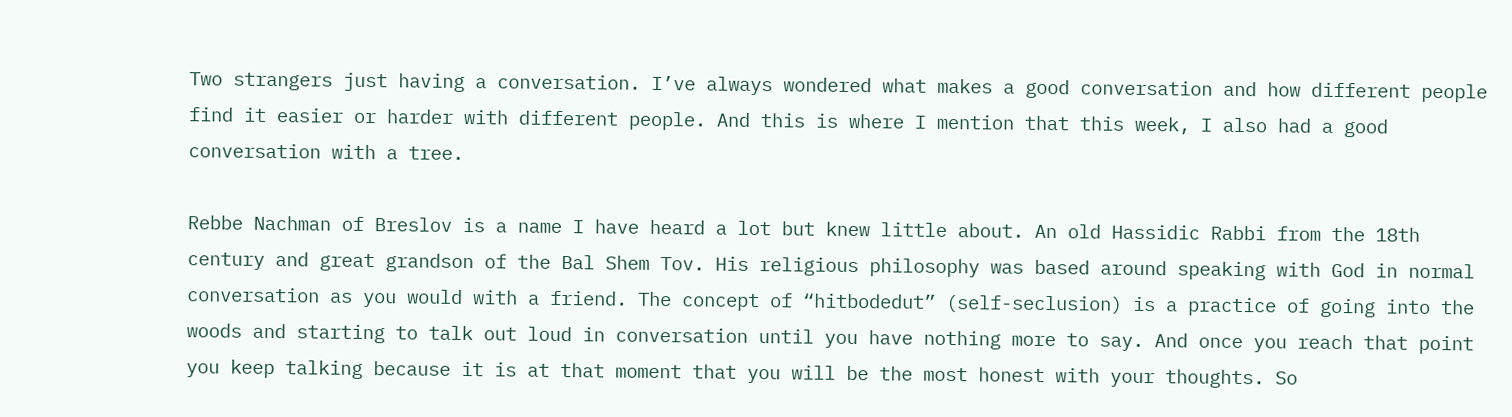Two strangers just having a conversation. I’ve always wondered what makes a good conversation and how different people find it easier or harder with different people. And this is where I mention that this week, I also had a good conversation with a tree.

Rebbe Nachman of Breslov is a name I have heard a lot but knew little about. An old Hassidic Rabbi from the 18th century and great grandson of the Bal Shem Tov. His religious philosophy was based around speaking with God in normal conversation as you would with a friend. The concept of “hitbodedut” (self-seclusion) is a practice of going into the woods and starting to talk out loud in conversation until you have nothing more to say. And once you reach that point you keep talking because it is at that moment that you will be the most honest with your thoughts. So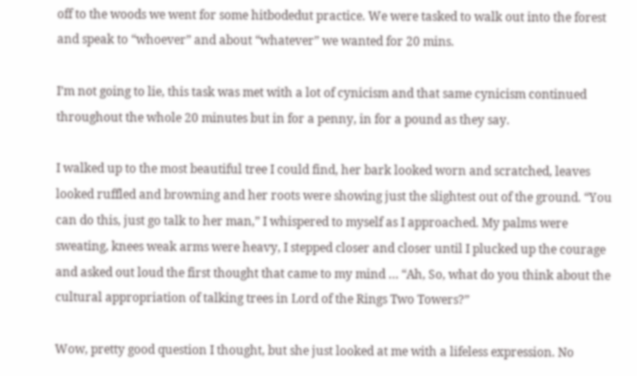off to the woods we went for some hitbodedut practice. We were tasked to walk out into the forest and speak to “whoever” and about “whatever” we wanted for 20 mins.

I’m not going to lie, this task was met with a lot of cynicism and that same cynicism continued throughout the whole 20 minutes but in for a penny, in for a pound as they say.

I walked up to the most beautiful tree I could find, her bark looked worn and scratched, leaves looked ruffled and browning and her roots were showing just the slightest out of the ground. “You can do this, just go talk to her man,” I whispered to myself as I approached. My palms were sweating, knees weak arms were heavy, I stepped closer and closer until I plucked up the courage and asked out loud the first thought that came to my mind … “Ah, So, what do you think about the cultural appropriation of talking trees in Lord of the Rings Two Towers?”

Wow, pretty good question I thought, but she just looked at me with a lifeless expression. No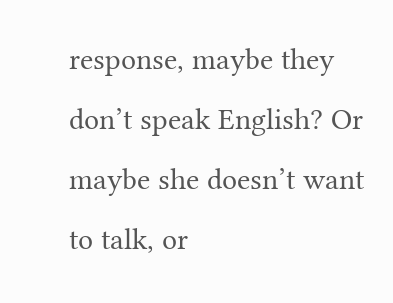response, maybe they don’t speak English? Or maybe she doesn’t want to talk, or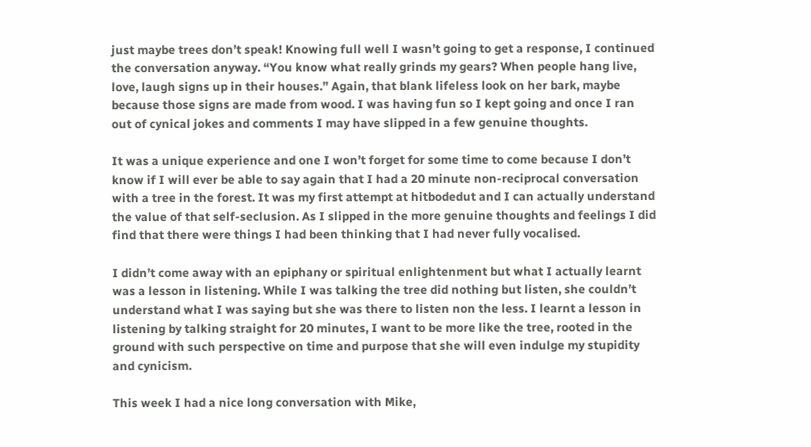just maybe trees don’t speak! Knowing full well I wasn’t going to get a response, I continued the conversation anyway. “You know what really grinds my gears? When people hang live, love, laugh signs up in their houses.” Again, that blank lifeless look on her bark, maybe because those signs are made from wood. I was having fun so I kept going and once I ran out of cynical jokes and comments I may have slipped in a few genuine thoughts.

It was a unique experience and one I won’t forget for some time to come because I don’t know if I will ever be able to say again that I had a 20 minute non-reciprocal conversation with a tree in the forest. It was my first attempt at hitbodedut and I can actually understand the value of that self-seclusion. As I slipped in the more genuine thoughts and feelings I did find that there were things I had been thinking that I had never fully vocalised.

I didn’t come away with an epiphany or spiritual enlightenment but what I actually learnt was a lesson in listening. While I was talking the tree did nothing but listen, she couldn’t understand what I was saying but she was there to listen non the less. I learnt a lesson in listening by talking straight for 20 minutes, I want to be more like the tree, rooted in the ground with such perspective on time and purpose that she will even indulge my stupidity and cynicism.

This week I had a nice long conversation with Mike,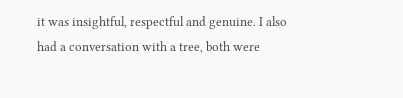it was insightful, respectful and genuine. I also had a conversation with a tree, both were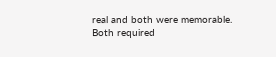real and both were memorable. Both required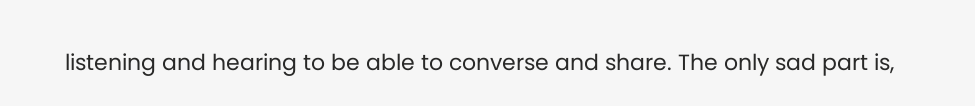listening and hearing to be able to converse and share. The only sad part is,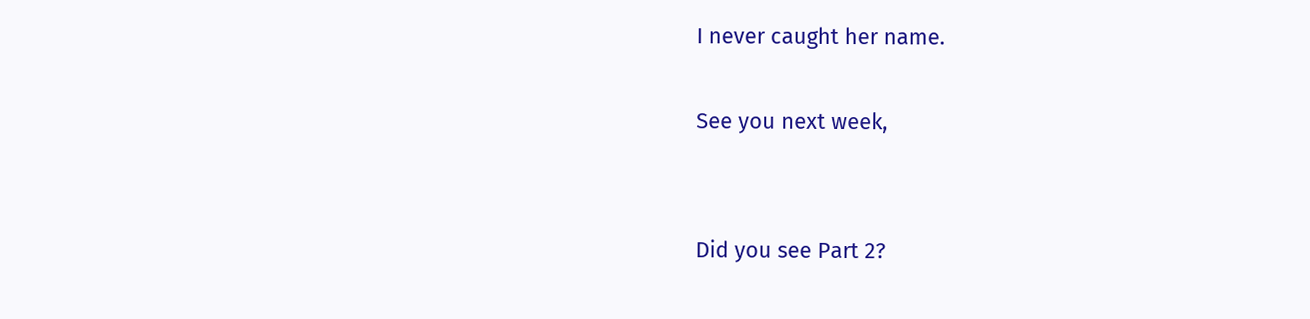I never caught her name.

See you next week,


Did you see Part 2?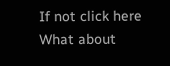If not click here
What about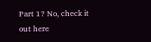Part 1? No, check it out here